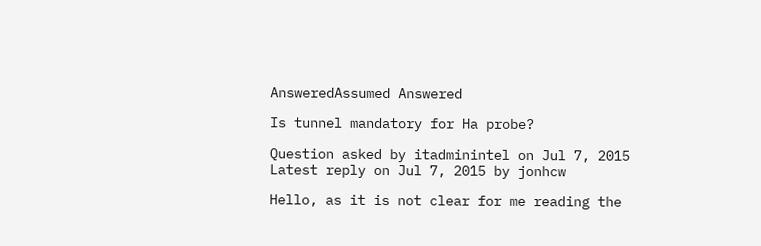AnsweredAssumed Answered

Is tunnel mandatory for Ha probe?

Question asked by itadminintel on Jul 7, 2015
Latest reply on Jul 7, 2015 by jonhcw

Hello, as it is not clear for me reading the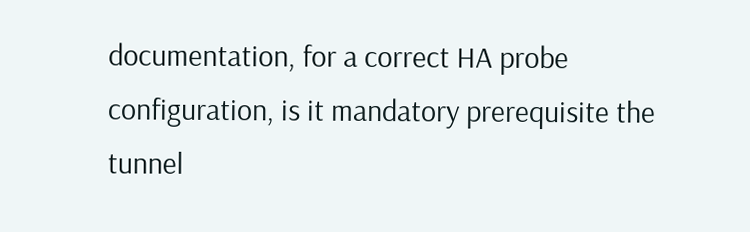documentation, for a correct HA probe configuration, is it mandatory prerequisite the tunnel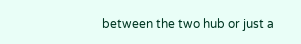between the two hub or just a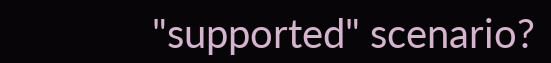"supported" scenario?